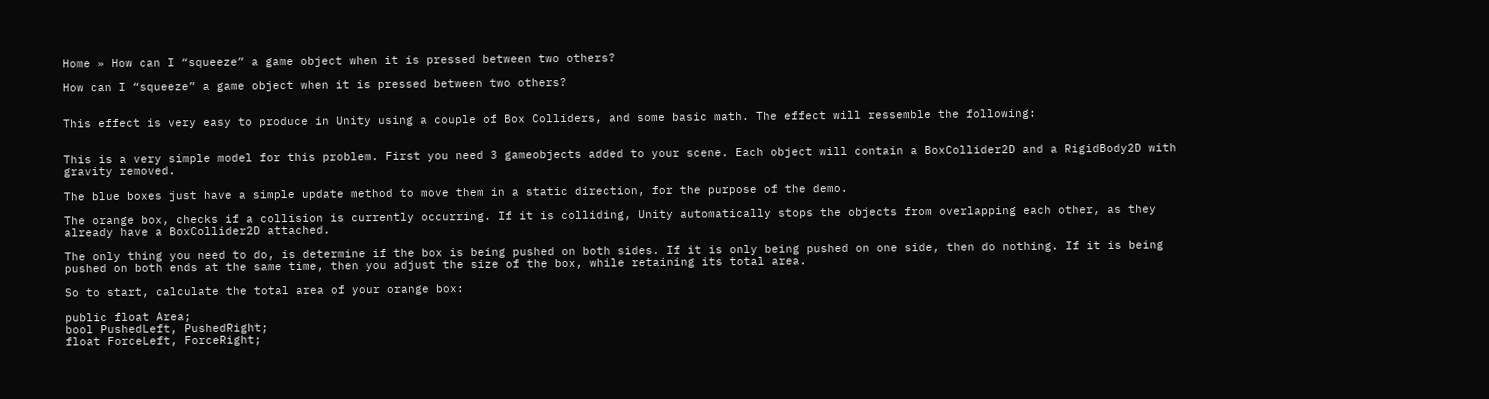Home » How can I “squeeze” a game object when it is pressed between two others?

How can I “squeeze” a game object when it is pressed between two others?


This effect is very easy to produce in Unity using a couple of Box Colliders, and some basic math. The effect will ressemble the following:


This is a very simple model for this problem. First you need 3 gameobjects added to your scene. Each object will contain a BoxCollider2D and a RigidBody2D with gravity removed.

The blue boxes just have a simple update method to move them in a static direction, for the purpose of the demo.

The orange box, checks if a collision is currently occurring. If it is colliding, Unity automatically stops the objects from overlapping each other, as they already have a BoxCollider2D attached.

The only thing you need to do, is determine if the box is being pushed on both sides. If it is only being pushed on one side, then do nothing. If it is being pushed on both ends at the same time, then you adjust the size of the box, while retaining its total area.

So to start, calculate the total area of your orange box:

public float Area;
bool PushedLeft, PushedRight;
float ForceLeft, ForceRight;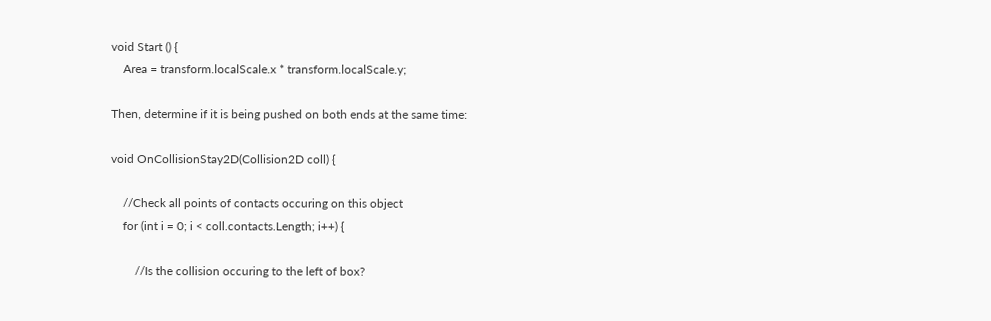void Start () {
    Area = transform.localScale.x * transform.localScale.y;

Then, determine if it is being pushed on both ends at the same time:

void OnCollisionStay2D(Collision2D coll) {

    //Check all points of contacts occuring on this object
    for (int i = 0; i < coll.contacts.Length; i++) {

        //Is the collision occuring to the left of box?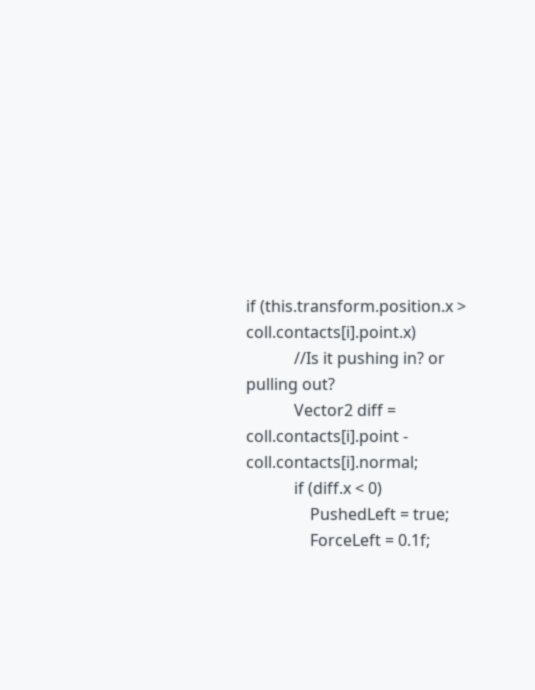if (this.transform.position.x > coll.contacts[i].point.x)
            //Is it pushing in? or pulling out?
            Vector2 diff = coll.contacts[i].point - coll.contacts[i].normal;
            if (diff.x < 0)
                PushedLeft = true;
                ForceLeft = 0.1f;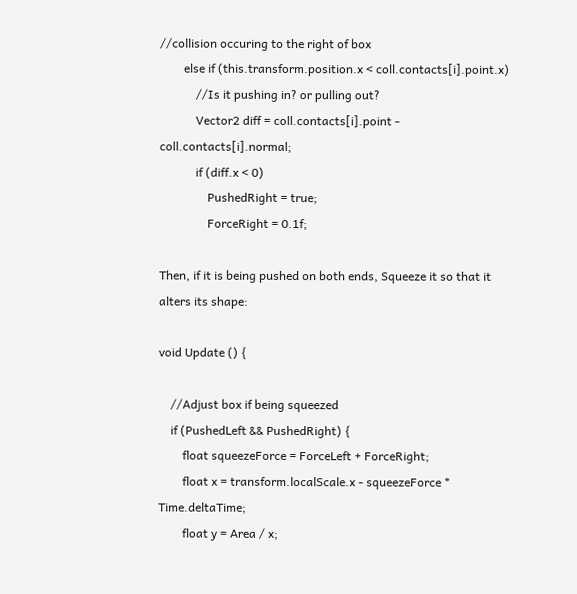//collision occuring to the right of box
        else if (this.transform.position.x < coll.contacts[i].point.x)
            //Is it pushing in? or pulling out?
            Vector2 diff = coll.contacts[i].point - coll.contacts[i].normal;
            if (diff.x < 0)
                PushedRight = true;
                ForceRight = 0.1f;

Then, if it is being pushed on both ends, Squeeze it so that it alters its shape:

void Update () {

    //Adjust box if being squeezed
    if (PushedLeft && PushedRight) {
        float squeezeForce = ForceLeft + ForceRight;
        float x = transform.localScale.x - squeezeForce * Time.deltaTime;
        float y = Area / x;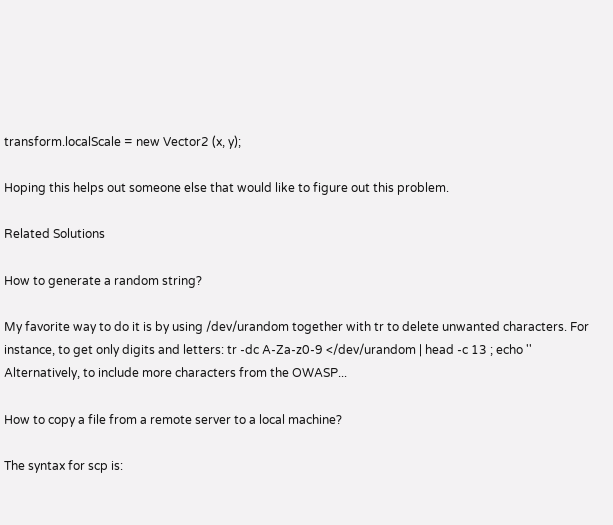transform.localScale = new Vector2 (x, y);

Hoping this helps out someone else that would like to figure out this problem.

Related Solutions

How to generate a random string?

My favorite way to do it is by using /dev/urandom together with tr to delete unwanted characters. For instance, to get only digits and letters: tr -dc A-Za-z0-9 </dev/urandom | head -c 13 ; echo '' Alternatively, to include more characters from the OWASP...

How to copy a file from a remote server to a local machine?

The syntax for scp is: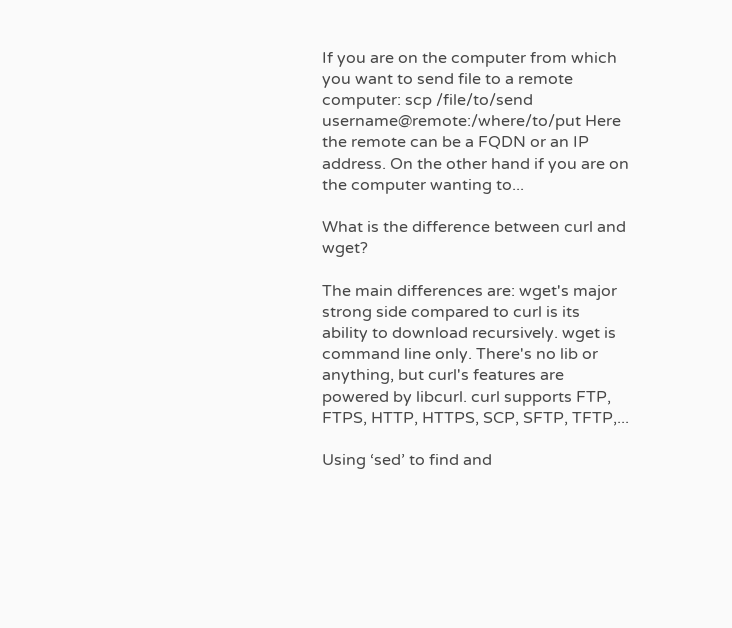If you are on the computer from which you want to send file to a remote computer: scp /file/to/send username@remote:/where/to/put Here the remote can be a FQDN or an IP address. On the other hand if you are on the computer wanting to...

What is the difference between curl and wget?

The main differences are: wget's major strong side compared to curl is its ability to download recursively. wget is command line only. There's no lib or anything, but curl's features are powered by libcurl. curl supports FTP, FTPS, HTTP, HTTPS, SCP, SFTP, TFTP,...

Using ‘sed’ to find and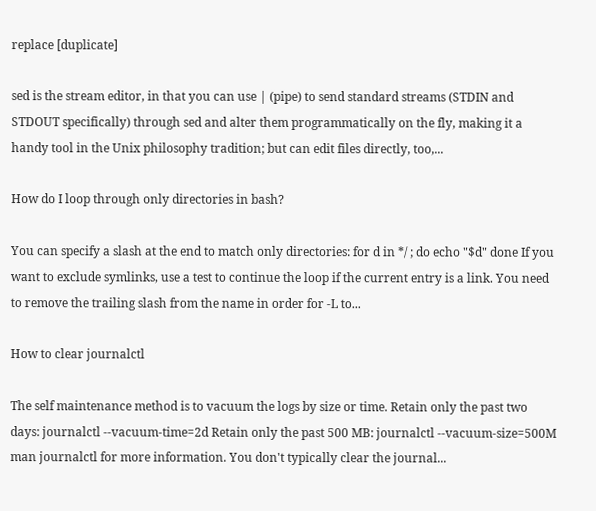replace [duplicate]

sed is the stream editor, in that you can use | (pipe) to send standard streams (STDIN and STDOUT specifically) through sed and alter them programmatically on the fly, making it a handy tool in the Unix philosophy tradition; but can edit files directly, too,...

How do I loop through only directories in bash?

You can specify a slash at the end to match only directories: for d in */ ; do echo "$d" done If you want to exclude symlinks, use a test to continue the loop if the current entry is a link. You need to remove the trailing slash from the name in order for -L to...

How to clear journalctl

The self maintenance method is to vacuum the logs by size or time. Retain only the past two days: journalctl --vacuum-time=2d Retain only the past 500 MB: journalctl --vacuum-size=500M man journalctl for more information. You don't typically clear the journal...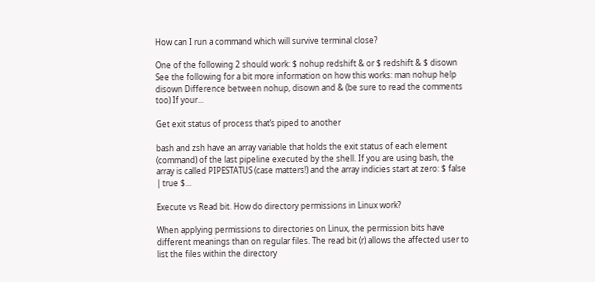How can I run a command which will survive terminal close?

One of the following 2 should work: $ nohup redshift & or $ redshift & $ disown See the following for a bit more information on how this works: man nohup help disown Difference between nohup, disown and & (be sure to read the comments too) If your...

Get exit status of process that’s piped to another

bash and zsh have an array variable that holds the exit status of each element (command) of the last pipeline executed by the shell. If you are using bash, the array is called PIPESTATUS (case matters!) and the array indicies start at zero: $ false | true $...

Execute vs Read bit. How do directory permissions in Linux work?

When applying permissions to directories on Linux, the permission bits have different meanings than on regular files. The read bit (r) allows the affected user to list the files within the directory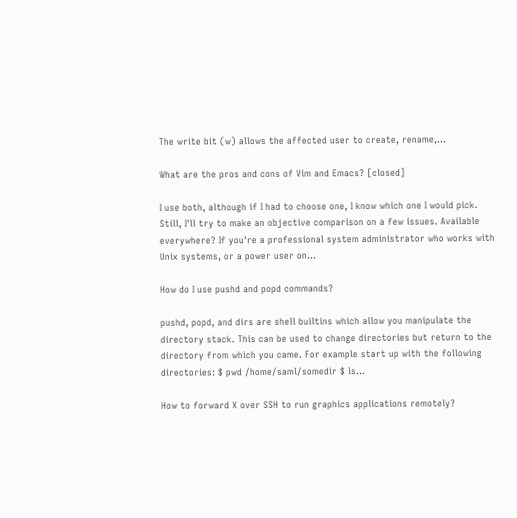The write bit (w) allows the affected user to create, rename,...

What are the pros and cons of Vim and Emacs? [closed]

I use both, although if I had to choose one, I know which one I would pick. Still, I'll try to make an objective comparison on a few issues. Available everywhere? If you're a professional system administrator who works with Unix systems, or a power user on...

How do I use pushd and popd commands?

pushd, popd, and dirs are shell builtins which allow you manipulate the directory stack. This can be used to change directories but return to the directory from which you came. For example start up with the following directories: $ pwd /home/saml/somedir $ ls...

How to forward X over SSH to run graphics applications remotely?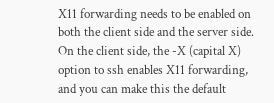X11 forwarding needs to be enabled on both the client side and the server side. On the client side, the -X (capital X) option to ssh enables X11 forwarding, and you can make this the default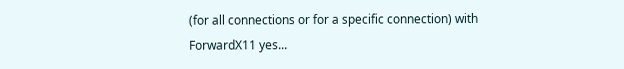(for all connections or for a specific connection) with ForwardX11 yes...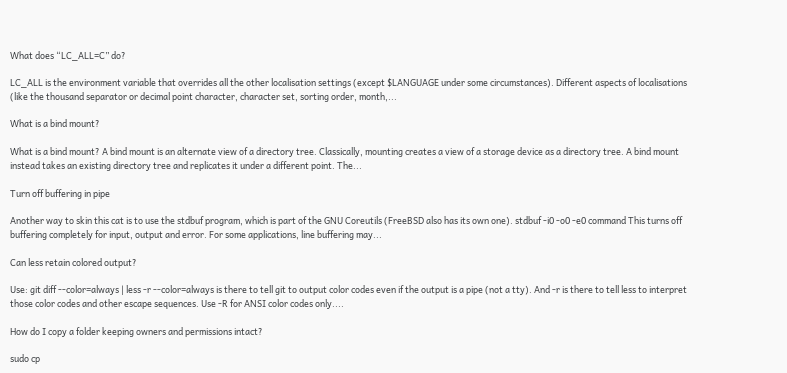What does “LC_ALL=C” do?

LC_ALL is the environment variable that overrides all the other localisation settings (except $LANGUAGE under some circumstances). Different aspects of localisations (like the thousand separator or decimal point character, character set, sorting order, month,...

What is a bind mount?

What is a bind mount? A bind mount is an alternate view of a directory tree. Classically, mounting creates a view of a storage device as a directory tree. A bind mount instead takes an existing directory tree and replicates it under a different point. The...

Turn off buffering in pipe

Another way to skin this cat is to use the stdbuf program, which is part of the GNU Coreutils (FreeBSD also has its own one). stdbuf -i0 -o0 -e0 command This turns off buffering completely for input, output and error. For some applications, line buffering may...

Can less retain colored output?

Use: git diff --color=always | less -r --color=always is there to tell git to output color codes even if the output is a pipe (not a tty). And -r is there to tell less to interpret those color codes and other escape sequences. Use -R for ANSI color codes only....

How do I copy a folder keeping owners and permissions intact?

sudo cp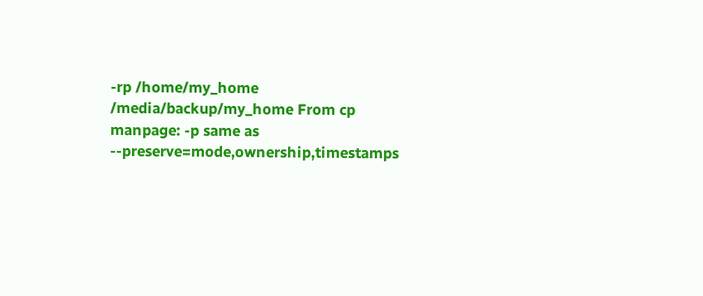-rp /home/my_home /media/backup/my_home From cp manpage: -p same as --preserve=mode,ownership,timestamps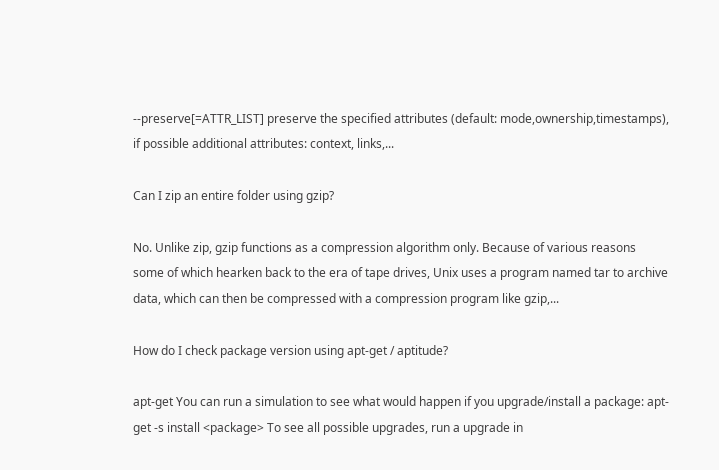--preserve[=ATTR_LIST] preserve the specified attributes (default: mode,ownership,timestamps), if possible additional attributes: context, links,...

Can I zip an entire folder using gzip?

No. Unlike zip, gzip functions as a compression algorithm only. Because of various reasons some of which hearken back to the era of tape drives, Unix uses a program named tar to archive data, which can then be compressed with a compression program like gzip,...

How do I check package version using apt-get / aptitude?

apt-get You can run a simulation to see what would happen if you upgrade/install a package: apt-get -s install <package> To see all possible upgrades, run a upgrade in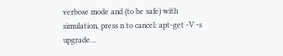verbose mode and (to be safe) with simulation, press n to cancel: apt-get -V -s upgrade...